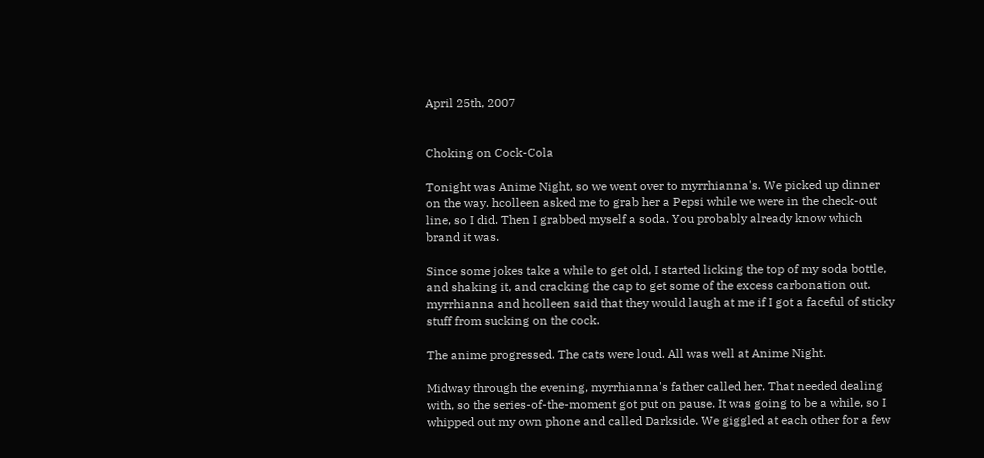April 25th, 2007


Choking on Cock-Cola

Tonight was Anime Night, so we went over to myrrhianna's. We picked up dinner on the way. hcolleen asked me to grab her a Pepsi while we were in the check-out line, so I did. Then I grabbed myself a soda. You probably already know which brand it was.

Since some jokes take a while to get old, I started licking the top of my soda bottle, and shaking it, and cracking the cap to get some of the excess carbonation out. myrrhianna and hcolleen said that they would laugh at me if I got a faceful of sticky stuff from sucking on the cock.

The anime progressed. The cats were loud. All was well at Anime Night.

Midway through the evening, myrrhianna's father called her. That needed dealing with, so the series-of-the-moment got put on pause. It was going to be a while, so I whipped out my own phone and called Darkside. We giggled at each other for a few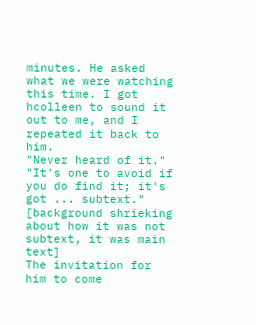minutes. He asked what we were watching this time. I got hcolleen to sound it out to me, and I repeated it back to him.
"Never heard of it."
"It's one to avoid if you do find it; it's got ... subtext."
[background shrieking about how it was not subtext, it was main text]
The invitation for him to come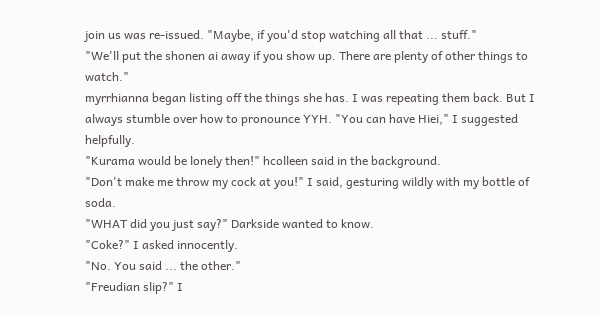join us was re-issued. "Maybe, if you'd stop watching all that ... stuff."
"We'll put the shonen ai away if you show up. There are plenty of other things to watch."
myrrhianna began listing off the things she has. I was repeating them back. But I always stumble over how to pronounce YYH. "You can have Hiei," I suggested helpfully.
"Kurama would be lonely then!" hcolleen said in the background.
"Don't make me throw my cock at you!" I said, gesturing wildly with my bottle of soda.
"WHAT did you just say?" Darkside wanted to know.
"Coke?" I asked innocently.
"No. You said ... the other."
"Freudian slip?" I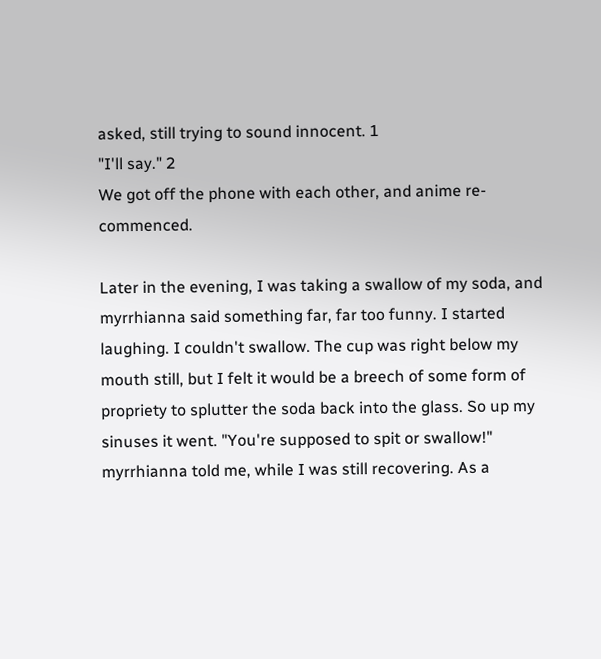asked, still trying to sound innocent. 1
"I'll say." 2
We got off the phone with each other, and anime re-commenced.

Later in the evening, I was taking a swallow of my soda, and myrrhianna said something far, far too funny. I started laughing. I couldn't swallow. The cup was right below my mouth still, but I felt it would be a breech of some form of propriety to splutter the soda back into the glass. So up my sinuses it went. "You're supposed to spit or swallow!" myrrhianna told me, while I was still recovering. As a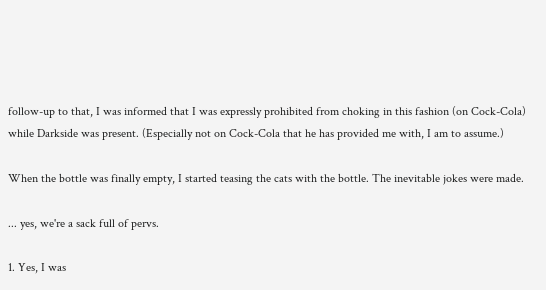follow-up to that, I was informed that I was expressly prohibited from choking in this fashion (on Cock-Cola) while Darkside was present. (Especially not on Cock-Cola that he has provided me with, I am to assume.)

When the bottle was finally empty, I started teasing the cats with the bottle. The inevitable jokes were made.

... yes, we're a sack full of pervs.

1. Yes, I was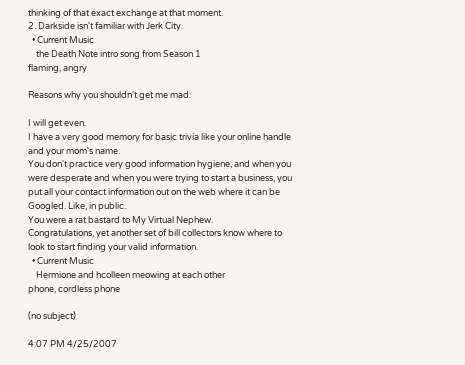thinking of that exact exchange at that moment.
2. Darkside isn't familiar with Jerk City.
  • Current Music
    the Death Note intro song from Season 1
flaming, angry

Reasons why you shouldn't get me mad:

I will get even.
I have a very good memory for basic trivia like your online handle and your mom's name.
You don't practice very good information hygiene, and when you were desperate and when you were trying to start a business, you put all your contact information out on the web where it can be Googled. Like, in public.
You were a rat bastard to My Virtual Nephew.
Congratulations, yet another set of bill collectors know where to look to start finding your valid information.
  • Current Music
    Hermione and hcolleen meowing at each other
phone, cordless phone

(no subject)

4:07 PM 4/25/2007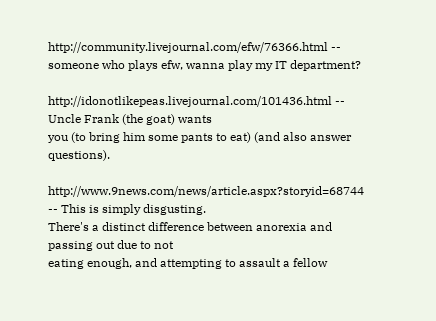http://community.livejournal.com/efw/76366.html -- someone who plays efw, wanna play my IT department?

http://idonotlikepeas.livejournal.com/101436.html -- Uncle Frank (the goat) wants
you (to bring him some pants to eat) (and also answer questions).

http://www.9news.com/news/article.aspx?storyid=68744 -- This is simply disgusting.
There's a distinct difference between anorexia and passing out due to not
eating enough, and attempting to assault a fellow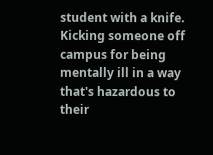student with a knife.
Kicking someone off campus for being mentally ill in a way that's hazardous to their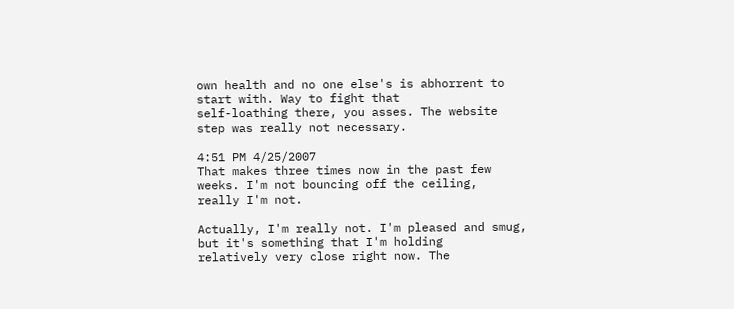own health and no one else's is abhorrent to start with. Way to fight that
self-loathing there, you asses. The website step was really not necessary.

4:51 PM 4/25/2007
That makes three times now in the past few weeks. I'm not bouncing off the ceiling,
really I'm not.

Actually, I'm really not. I'm pleased and smug, but it's something that I'm holding
relatively very close right now. The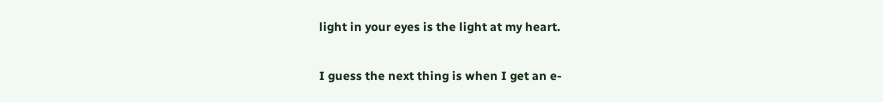light in your eyes is the light at my heart.

I guess the next thing is when I get an e-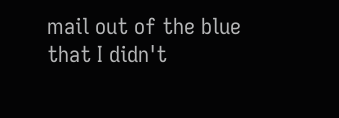mail out of the blue that I didn't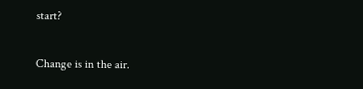start?

Change is in the air.